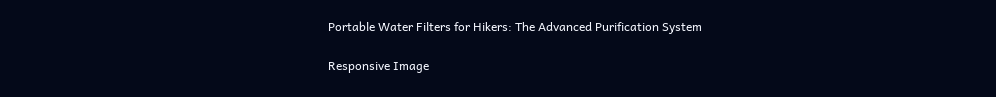Portable Water Filters for Hikers: The Advanced Purification System

Responsive Image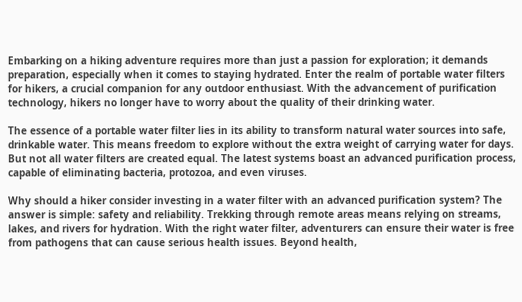Embarking on a hiking adventure requires more than just a passion for exploration; it demands preparation, especially when it comes to staying hydrated. Enter the realm of portable water filters for hikers, a crucial companion for any outdoor enthusiast. With the advancement of purification technology, hikers no longer have to worry about the quality of their drinking water.

The essence of a portable water filter lies in its ability to transform natural water sources into safe, drinkable water. This means freedom to explore without the extra weight of carrying water for days. But not all water filters are created equal. The latest systems boast an advanced purification process, capable of eliminating bacteria, protozoa, and even viruses.

Why should a hiker consider investing in a water filter with an advanced purification system? The answer is simple: safety and reliability. Trekking through remote areas means relying on streams, lakes, and rivers for hydration. With the right water filter, adventurers can ensure their water is free from pathogens that can cause serious health issues. Beyond health,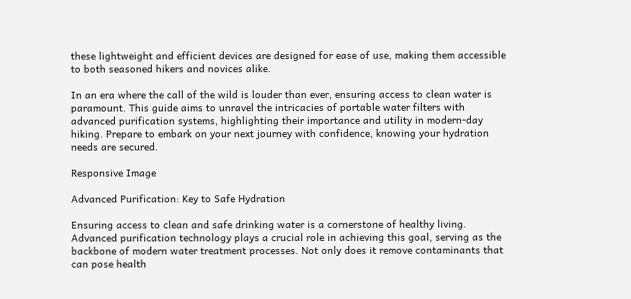these lightweight and efficient devices are designed for ease of use, making them accessible to both seasoned hikers and novices alike.

In an era where the call of the wild is louder than ever, ensuring access to clean water is paramount. This guide aims to unravel the intricacies of portable water filters with advanced purification systems, highlighting their importance and utility in modern-day hiking. Prepare to embark on your next journey with confidence, knowing your hydration needs are secured.

Responsive Image

Advanced Purification: Key to Safe Hydration

Ensuring access to clean and safe drinking water is a cornerstone of healthy living. Advanced purification technology plays a crucial role in achieving this goal, serving as the backbone of modern water treatment processes. Not only does it remove contaminants that can pose health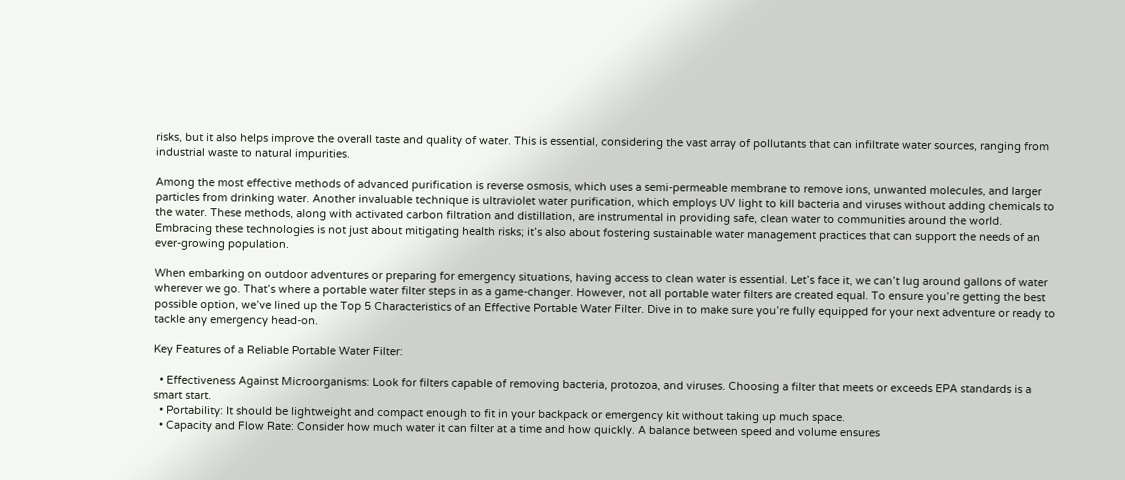risks, but it also helps improve the overall taste and quality of water. This is essential, considering the vast array of pollutants that can infiltrate water sources, ranging from industrial waste to natural impurities.

Among the most effective methods of advanced purification is reverse osmosis, which uses a semi-permeable membrane to remove ions, unwanted molecules, and larger particles from drinking water. Another invaluable technique is ultraviolet water purification, which employs UV light to kill bacteria and viruses without adding chemicals to the water. These methods, along with activated carbon filtration and distillation, are instrumental in providing safe, clean water to communities around the world. Embracing these technologies is not just about mitigating health risks; it’s also about fostering sustainable water management practices that can support the needs of an ever-growing population.

When embarking on outdoor adventures or preparing for emergency situations, having access to clean water is essential. Let’s face it, we can’t lug around gallons of water wherever we go. That’s where a portable water filter steps in as a game-changer. However, not all portable water filters are created equal. To ensure you’re getting the best possible option, we’ve lined up the Top 5 Characteristics of an Effective Portable Water Filter. Dive in to make sure you’re fully equipped for your next adventure or ready to tackle any emergency head-on.

Key Features of a Reliable Portable Water Filter:

  • Effectiveness Against Microorganisms: Look for filters capable of removing bacteria, protozoa, and viruses. Choosing a filter that meets or exceeds EPA standards is a smart start.
  • Portability: It should be lightweight and compact enough to fit in your backpack or emergency kit without taking up much space.
  • Capacity and Flow Rate: Consider how much water it can filter at a time and how quickly. A balance between speed and volume ensures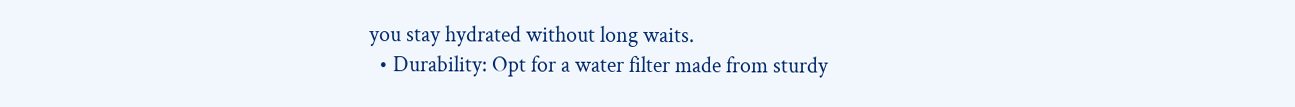you stay hydrated without long waits.
  • Durability: Opt for a water filter made from sturdy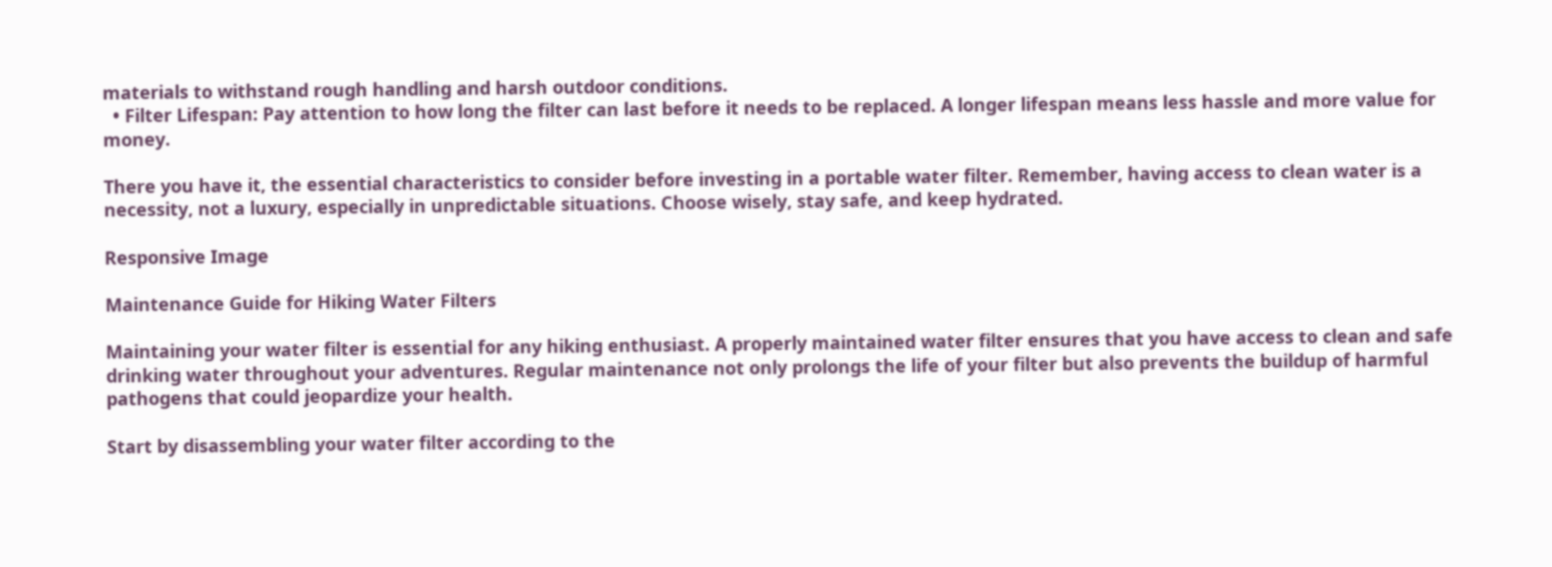materials to withstand rough handling and harsh outdoor conditions.
  • Filter Lifespan: Pay attention to how long the filter can last before it needs to be replaced. A longer lifespan means less hassle and more value for money.

There you have it, the essential characteristics to consider before investing in a portable water filter. Remember, having access to clean water is a necessity, not a luxury, especially in unpredictable situations. Choose wisely, stay safe, and keep hydrated.

Responsive Image

Maintenance Guide for Hiking Water Filters

Maintaining your water filter is essential for any hiking enthusiast. A properly maintained water filter ensures that you have access to clean and safe drinking water throughout your adventures. Regular maintenance not only prolongs the life of your filter but also prevents the buildup of harmful pathogens that could jeopardize your health.

Start by disassembling your water filter according to the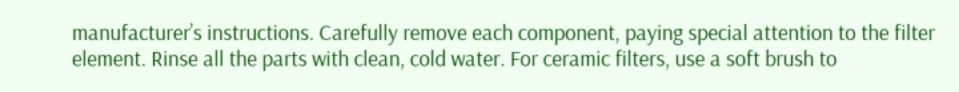manufacturer’s instructions. Carefully remove each component, paying special attention to the filter element. Rinse all the parts with clean, cold water. For ceramic filters, use a soft brush to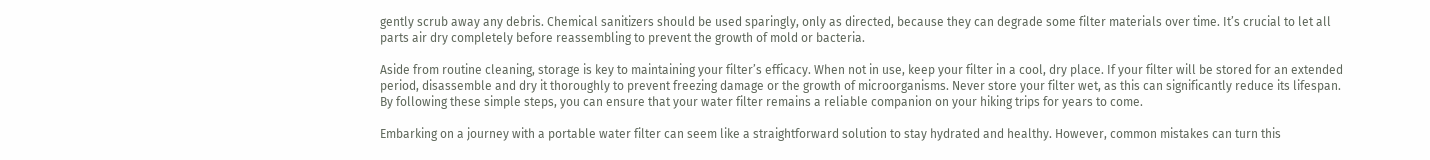gently scrub away any debris. Chemical sanitizers should be used sparingly, only as directed, because they can degrade some filter materials over time. It’s crucial to let all parts air dry completely before reassembling to prevent the growth of mold or bacteria.

Aside from routine cleaning, storage is key to maintaining your filter’s efficacy. When not in use, keep your filter in a cool, dry place. If your filter will be stored for an extended period, disassemble and dry it thoroughly to prevent freezing damage or the growth of microorganisms. Never store your filter wet, as this can significantly reduce its lifespan. By following these simple steps, you can ensure that your water filter remains a reliable companion on your hiking trips for years to come.

Embarking on a journey with a portable water filter can seem like a straightforward solution to stay hydrated and healthy. However, common mistakes can turn this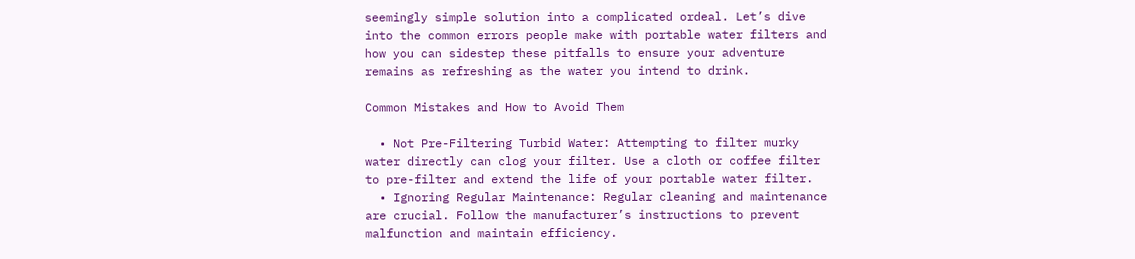seemingly simple solution into a complicated ordeal. Let’s dive into the common errors people make with portable water filters and how you can sidestep these pitfalls to ensure your adventure remains as refreshing as the water you intend to drink.

Common Mistakes and How to Avoid Them

  • Not Pre-Filtering Turbid Water: Attempting to filter murky water directly can clog your filter. Use a cloth or coffee filter to pre-filter and extend the life of your portable water filter.
  • Ignoring Regular Maintenance: Regular cleaning and maintenance are crucial. Follow the manufacturer’s instructions to prevent malfunction and maintain efficiency.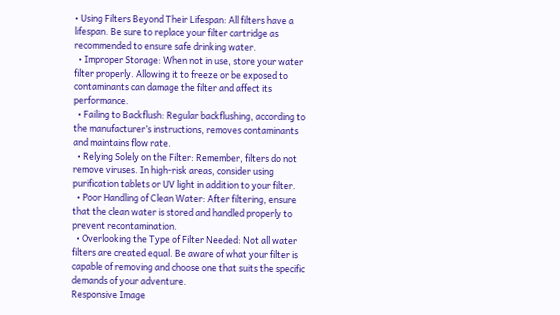• Using Filters Beyond Their Lifespan: All filters have a lifespan. Be sure to replace your filter cartridge as recommended to ensure safe drinking water.
  • Improper Storage: When not in use, store your water filter properly. Allowing it to freeze or be exposed to contaminants can damage the filter and affect its performance.
  • Failing to Backflush: Regular backflushing, according to the manufacturer’s instructions, removes contaminants and maintains flow rate.
  • Relying Solely on the Filter: Remember, filters do not remove viruses. In high-risk areas, consider using purification tablets or UV light in addition to your filter.
  • Poor Handling of Clean Water: After filtering, ensure that the clean water is stored and handled properly to prevent recontamination.
  • Overlooking the Type of Filter Needed: Not all water filters are created equal. Be aware of what your filter is capable of removing and choose one that suits the specific demands of your adventure.
Responsive Image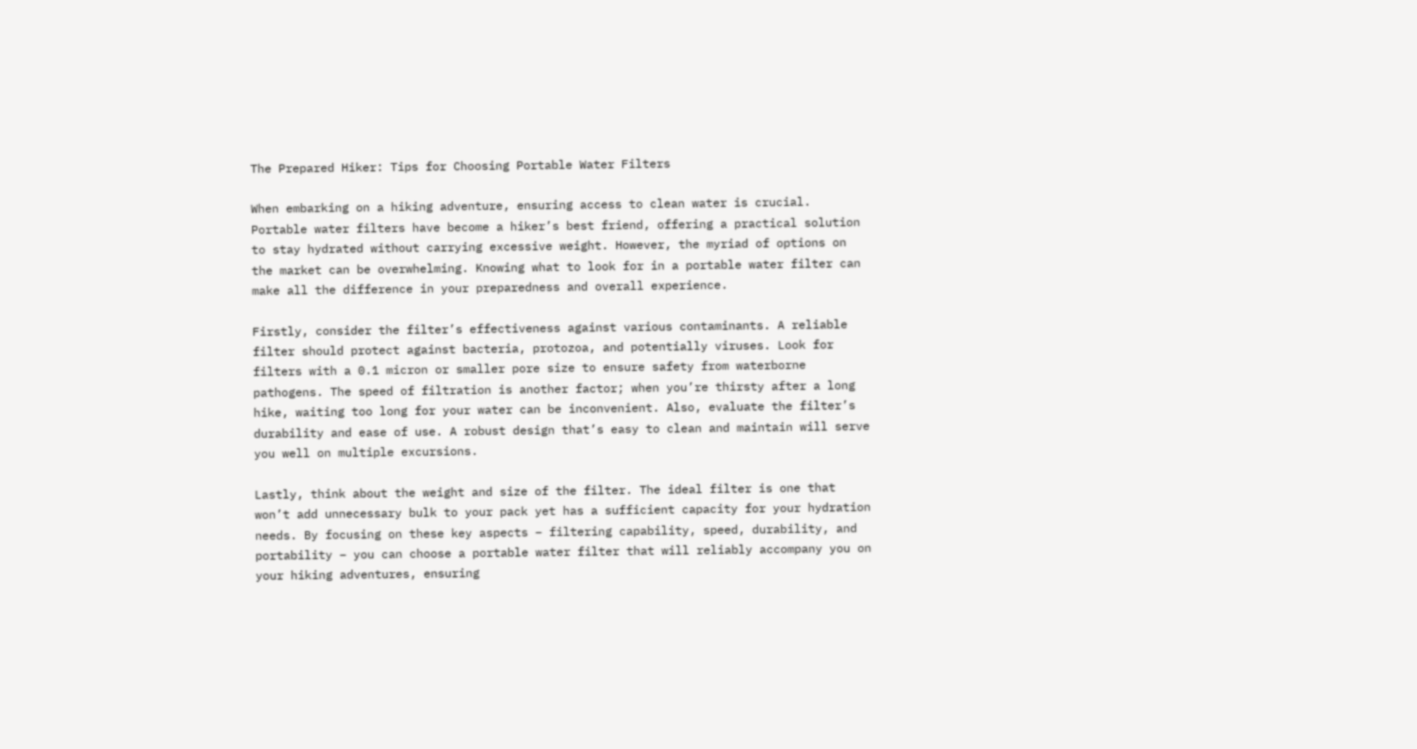The Prepared Hiker: Tips for Choosing Portable Water Filters

When embarking on a hiking adventure, ensuring access to clean water is crucial. Portable water filters have become a hiker’s best friend, offering a practical solution to stay hydrated without carrying excessive weight. However, the myriad of options on the market can be overwhelming. Knowing what to look for in a portable water filter can make all the difference in your preparedness and overall experience.

Firstly, consider the filter’s effectiveness against various contaminants. A reliable filter should protect against bacteria, protozoa, and potentially viruses. Look for filters with a 0.1 micron or smaller pore size to ensure safety from waterborne pathogens. The speed of filtration is another factor; when you’re thirsty after a long hike, waiting too long for your water can be inconvenient. Also, evaluate the filter’s durability and ease of use. A robust design that’s easy to clean and maintain will serve you well on multiple excursions.

Lastly, think about the weight and size of the filter. The ideal filter is one that won’t add unnecessary bulk to your pack yet has a sufficient capacity for your hydration needs. By focusing on these key aspects – filtering capability, speed, durability, and portability – you can choose a portable water filter that will reliably accompany you on your hiking adventures, ensuring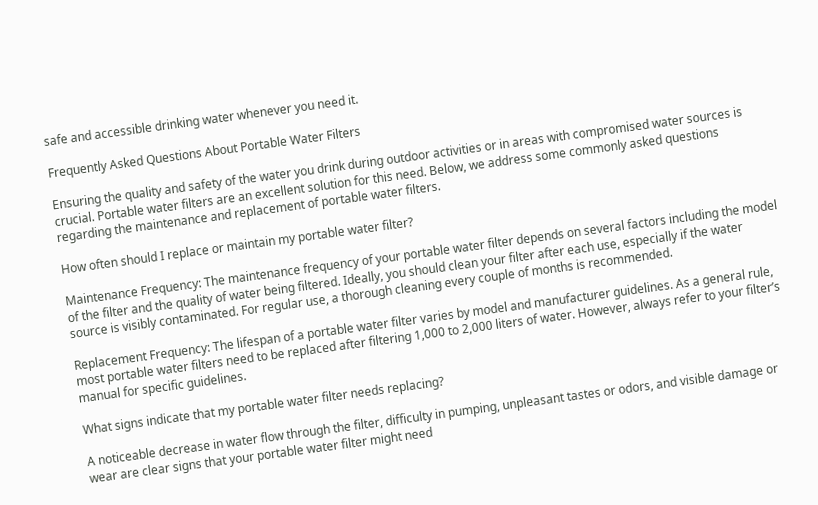safe and accessible drinking water whenever you need it.

Frequently Asked Questions About Portable Water Filters

Ensuring the quality and safety of the water you drink during outdoor activities or in areas with compromised water sources is crucial. Portable water filters are an excellent solution for this need. Below, we address some commonly asked questions regarding the maintenance and replacement of portable water filters.

How often should I replace or maintain my portable water filter?

Maintenance Frequency: The maintenance frequency of your portable water filter depends on several factors including the model of the filter and the quality of water being filtered. Ideally, you should clean your filter after each use, especially if the water source is visibly contaminated. For regular use, a thorough cleaning every couple of months is recommended.

Replacement Frequency: The lifespan of a portable water filter varies by model and manufacturer guidelines. As a general rule, most portable water filters need to be replaced after filtering 1,000 to 2,000 liters of water. However, always refer to your filter’s manual for specific guidelines.

What signs indicate that my portable water filter needs replacing?

A noticeable decrease in water flow through the filter, difficulty in pumping, unpleasant tastes or odors, and visible damage or wear are clear signs that your portable water filter might need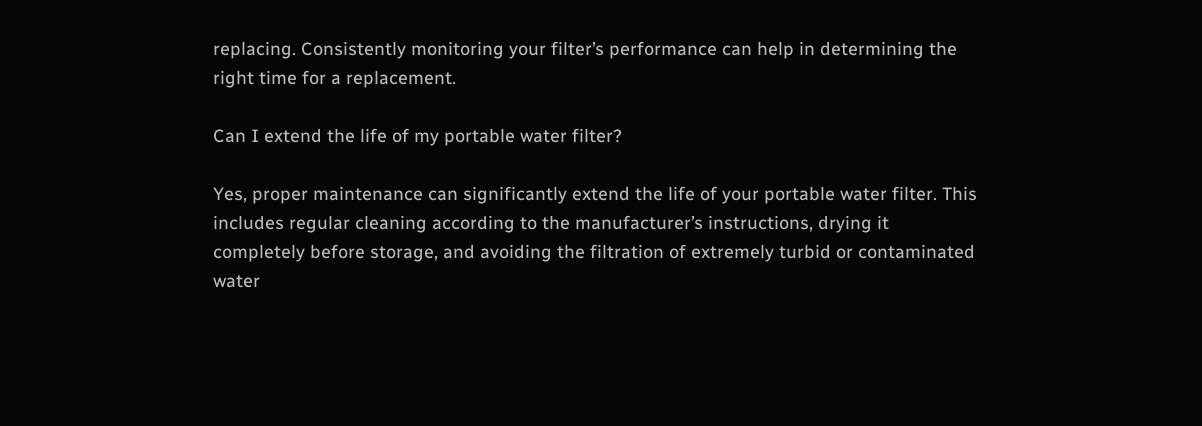replacing. Consistently monitoring your filter’s performance can help in determining the right time for a replacement.

Can I extend the life of my portable water filter?

Yes, proper maintenance can significantly extend the life of your portable water filter. This includes regular cleaning according to the manufacturer’s instructions, drying it completely before storage, and avoiding the filtration of extremely turbid or contaminated water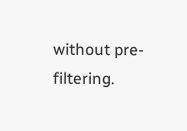without pre-filtering.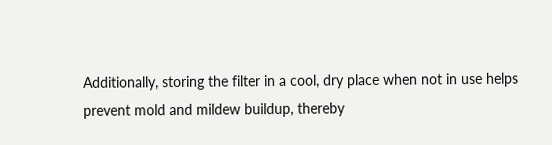Additionally, storing the filter in a cool, dry place when not in use helps prevent mold and mildew buildup, thereby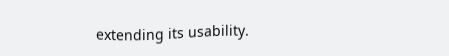extending its usability.